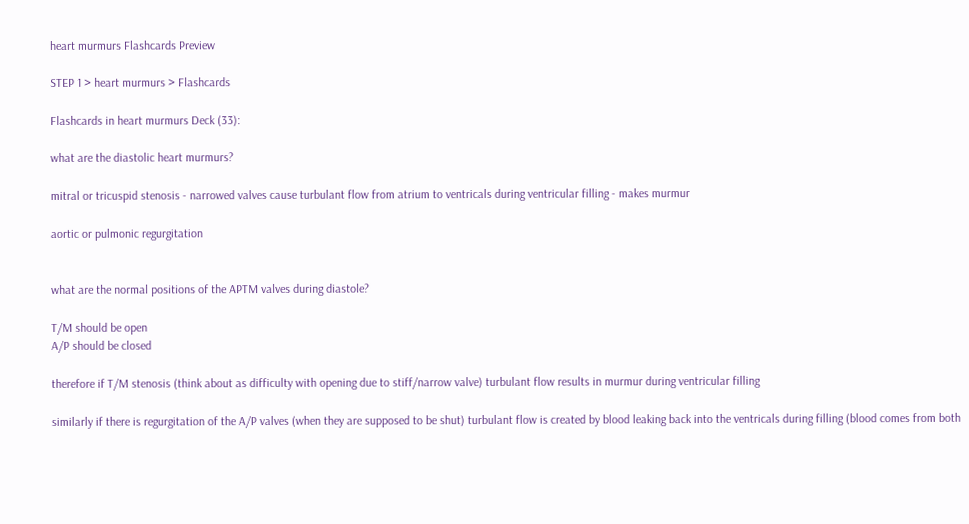heart murmurs Flashcards Preview

STEP 1 > heart murmurs > Flashcards

Flashcards in heart murmurs Deck (33):

what are the diastolic heart murmurs?

mitral or tricuspid stenosis - narrowed valves cause turbulant flow from atrium to ventricals during ventricular filling - makes murmur

aortic or pulmonic regurgitation


what are the normal positions of the APTM valves during diastole?

T/M should be open
A/P should be closed

therefore if T/M stenosis (think about as difficulty with opening due to stiff/narrow valve) turbulant flow results in murmur during ventricular filling

similarly if there is regurgitation of the A/P valves (when they are supposed to be shut) turbulant flow is created by blood leaking back into the ventricals during filling (blood comes from both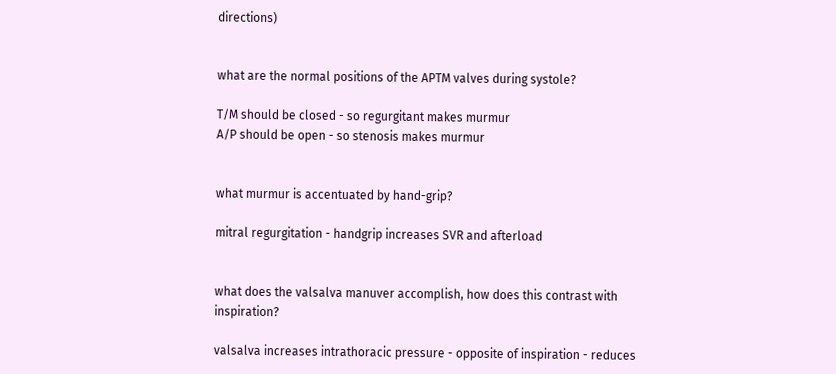directions)


what are the normal positions of the APTM valves during systole?

T/M should be closed - so regurgitant makes murmur
A/P should be open - so stenosis makes murmur


what murmur is accentuated by hand-grip?

mitral regurgitation - handgrip increases SVR and afterload


what does the valsalva manuver accomplish, how does this contrast with inspiration?

valsalva increases intrathoracic pressure - opposite of inspiration - reduces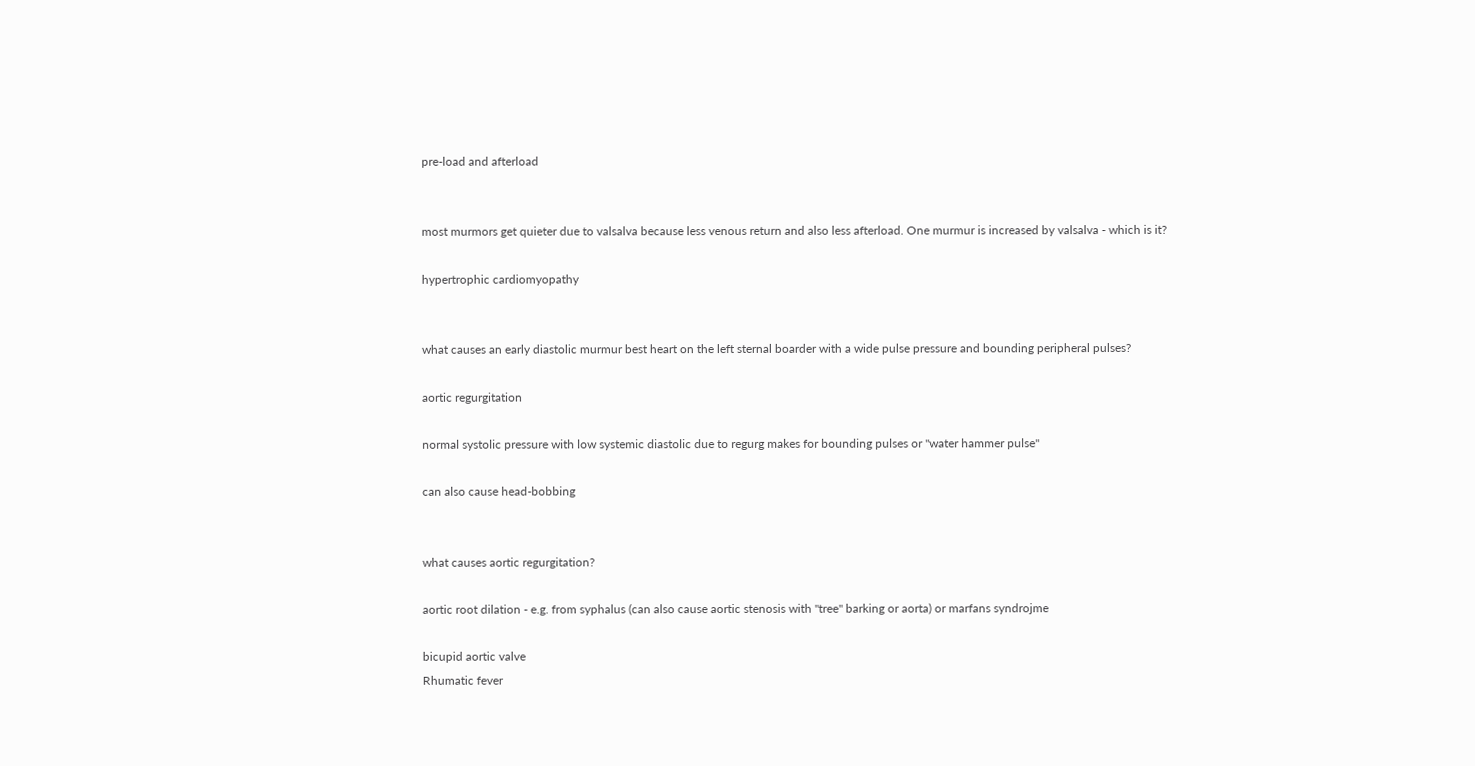pre-load and afterload


most murmors get quieter due to valsalva because less venous return and also less afterload. One murmur is increased by valsalva - which is it?

hypertrophic cardiomyopathy


what causes an early diastolic murmur best heart on the left sternal boarder with a wide pulse pressure and bounding peripheral pulses?

aortic regurgitation

normal systolic pressure with low systemic diastolic due to regurg makes for bounding pulses or "water hammer pulse"

can also cause head-bobbing


what causes aortic regurgitation?

aortic root dilation - e.g. from syphalus (can also cause aortic stenosis with "tree" barking or aorta) or marfans syndrojme

bicupid aortic valve
Rhumatic fever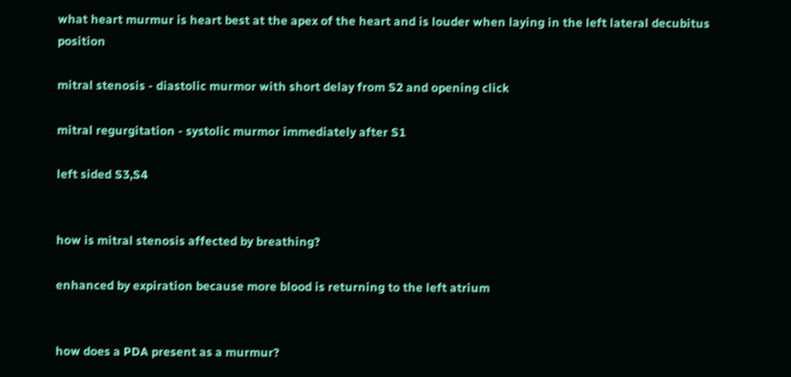what heart murmur is heart best at the apex of the heart and is louder when laying in the left lateral decubitus position

mitral stenosis - diastolic murmor with short delay from S2 and opening click

mitral regurgitation - systolic murmor immediately after S1

left sided S3,S4


how is mitral stenosis affected by breathing?

enhanced by expiration because more blood is returning to the left atrium


how does a PDA present as a murmur?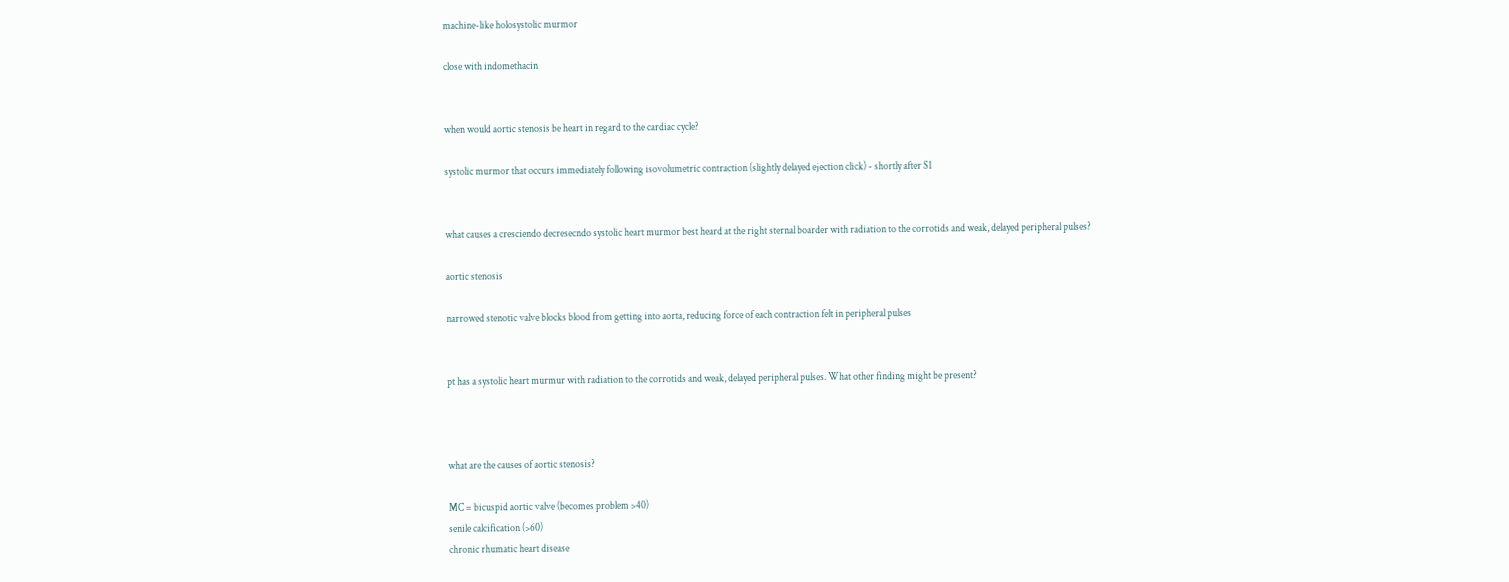machine-like holosystolic murmor

close with indomethacin


when would aortic stenosis be heart in regard to the cardiac cycle?

systolic murmor that occurs immediately following isovolumetric contraction (slightly delayed ejection click) - shortly after S1


what causes a cresciendo decresecndo systolic heart murmor best heard at the right sternal boarder with radiation to the corrotids and weak, delayed peripheral pulses?

aortic stenosis

narrowed stenotic valve blocks blood from getting into aorta, reducing force of each contraction felt in peripheral pulses


pt has a systolic heart murmur with radiation to the corrotids and weak, delayed peripheral pulses. What other finding might be present?



what are the causes of aortic stenosis?

MC = bicuspid aortic valve (becomes problem >40)
senile calcification (>60)
chronic rhumatic heart disease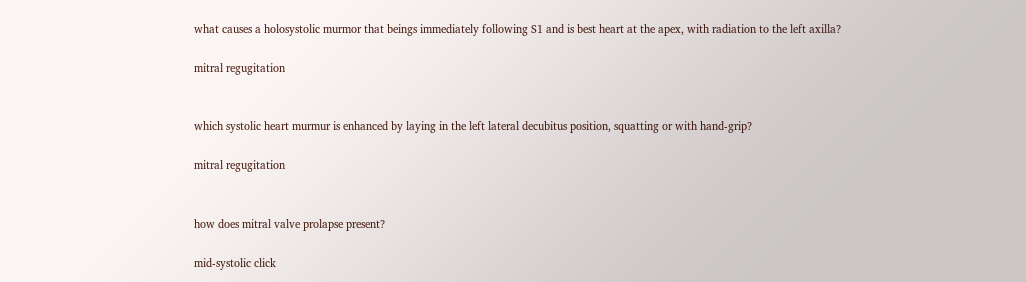what causes a holosystolic murmor that beings immediately following S1 and is best heart at the apex, with radiation to the left axilla?

mitral regugitation


which systolic heart murmur is enhanced by laying in the left lateral decubitus position, squatting or with hand-grip?

mitral regugitation


how does mitral valve prolapse present?

mid-systolic click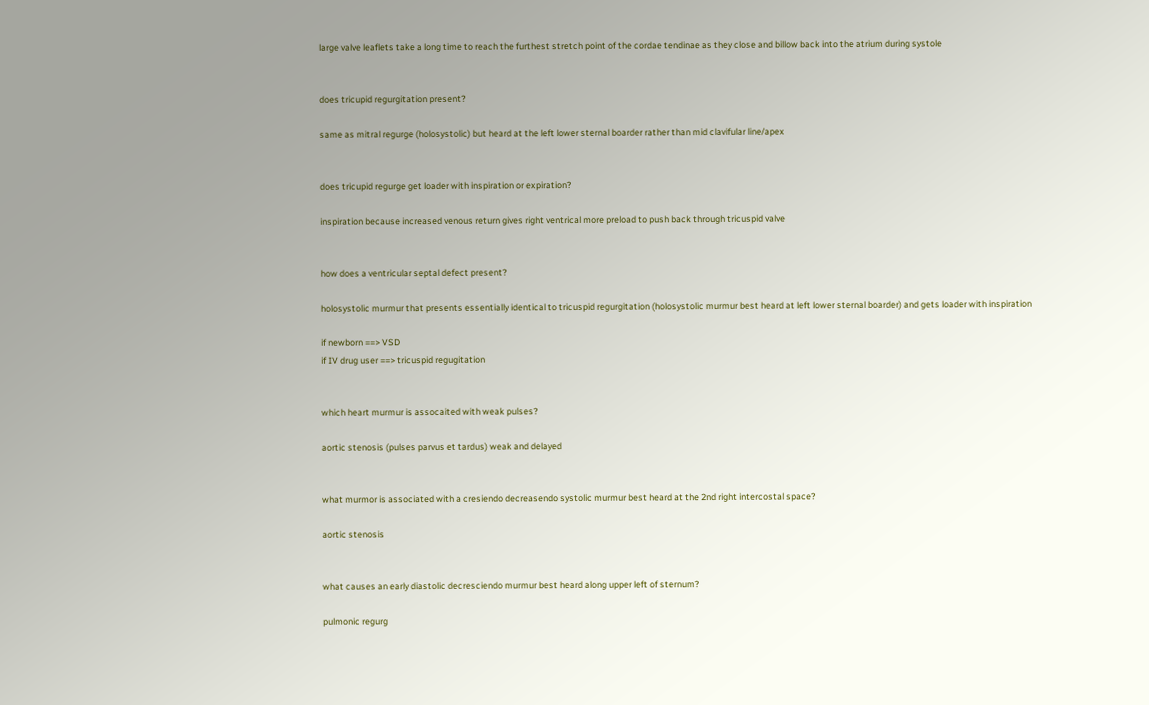large valve leaflets take a long time to reach the furthest stretch point of the cordae tendinae as they close and billow back into the atrium during systole


does tricupid regurgitation present?

same as mitral regurge (holosystolic) but heard at the left lower sternal boarder rather than mid clavifular line/apex


does tricupid regurge get loader with inspiration or expiration?

inspiration because increased venous return gives right ventrical more preload to push back through tricuspid valve


how does a ventricular septal defect present?

holosystolic murmur that presents essentially identical to tricuspid regurgitation (holosystolic murmur best heard at left lower sternal boarder) and gets loader with inspiration

if newborn ==> VSD
if IV drug user ==> tricuspid regugitation


which heart murmur is assocaited with weak pulses?

aortic stenosis (pulses parvus et tardus) weak and delayed


what murmor is associated with a cresiendo decreasendo systolic murmur best heard at the 2nd right intercostal space?

aortic stenosis


what causes an early diastolic decresciendo murmur best heard along upper left of sternum?

pulmonic regurg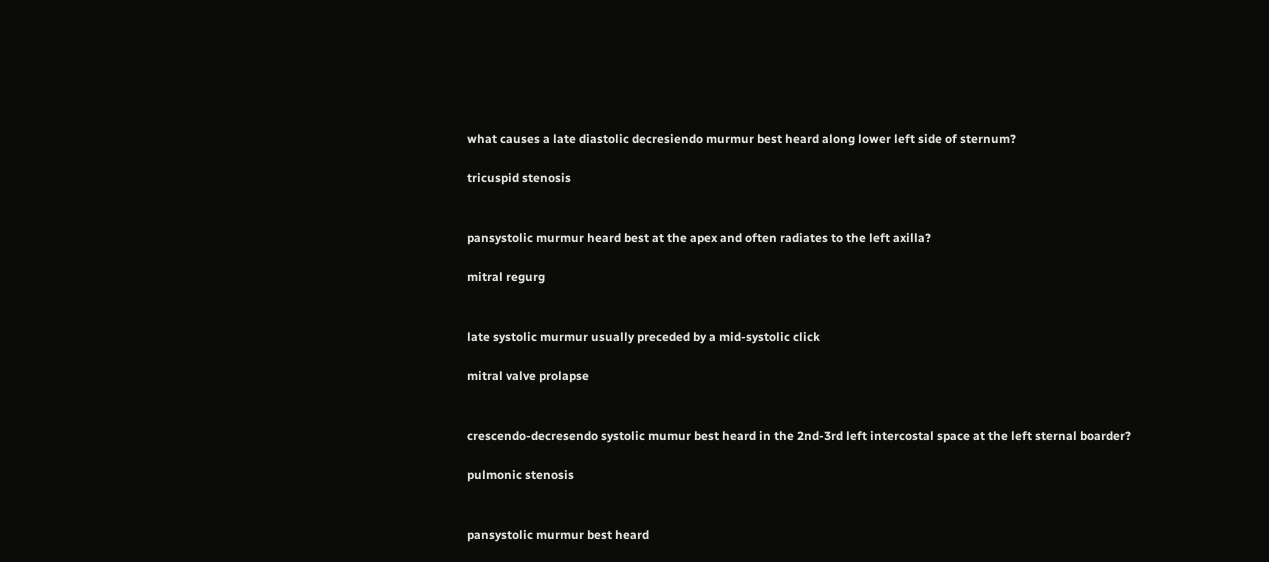what causes a late diastolic decresiendo murmur best heard along lower left side of sternum?

tricuspid stenosis


pansystolic murmur heard best at the apex and often radiates to the left axilla?

mitral regurg


late systolic murmur usually preceded by a mid-systolic click

mitral valve prolapse


crescendo-decresendo systolic mumur best heard in the 2nd-3rd left intercostal space at the left sternal boarder?

pulmonic stenosis


pansystolic murmur best heard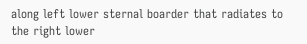along left lower sternal boarder that radiates to the right lower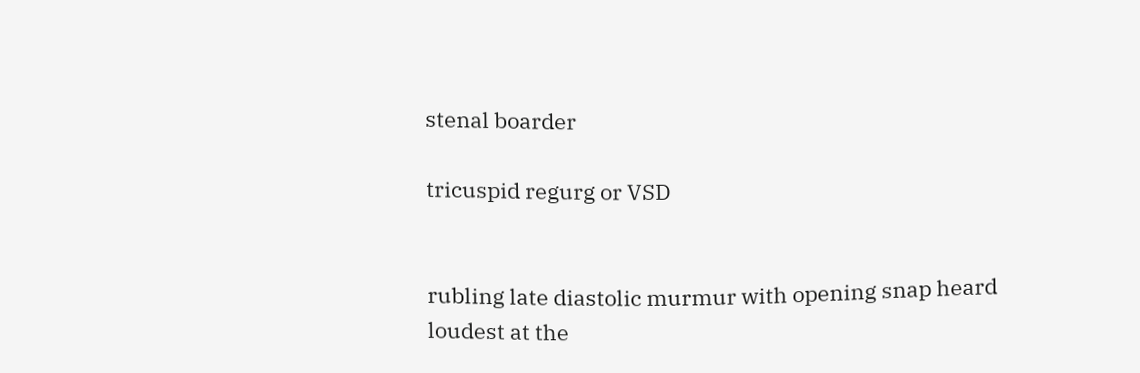stenal boarder

tricuspid regurg or VSD


rubling late diastolic murmur with opening snap heard loudest at the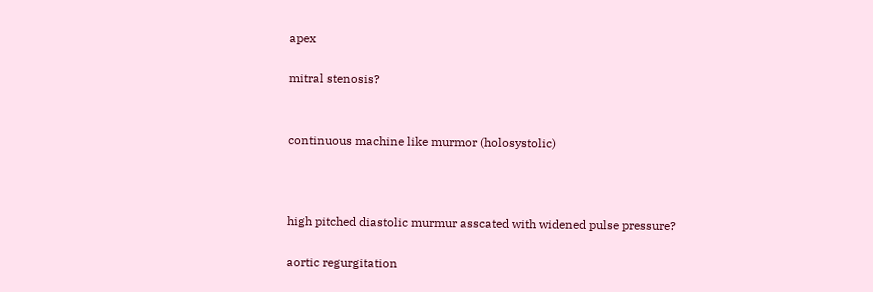apex

mitral stenosis?


continuous machine like murmor (holosystolic)



high pitched diastolic murmur asscated with widened pulse pressure?

aortic regurgitation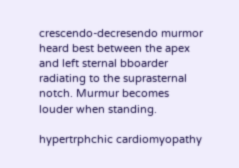crescendo-decresendo murmor heard best between the apex and left sternal bboarder radiating to the suprasternal notch. Murmur becomes louder when standing.

hypertrphchic cardiomyopathy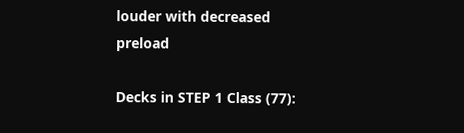louder with decreased preload

Decks in STEP 1 Class (77):